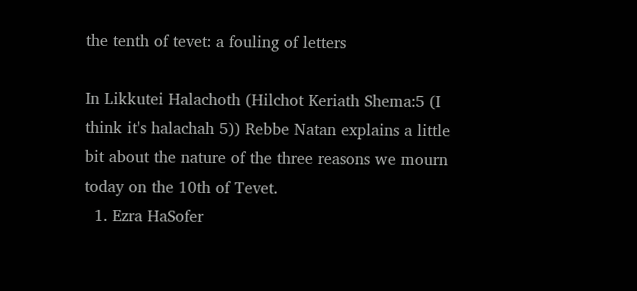the tenth of tevet: a fouling of letters

In Likkutei Halachoth (Hilchot Keriath Shema:5 (I think it's halachah 5)) Rebbe Natan explains a little bit about the nature of the three reasons we mourn today on the 10th of Tevet.
  1. Ezra HaSofer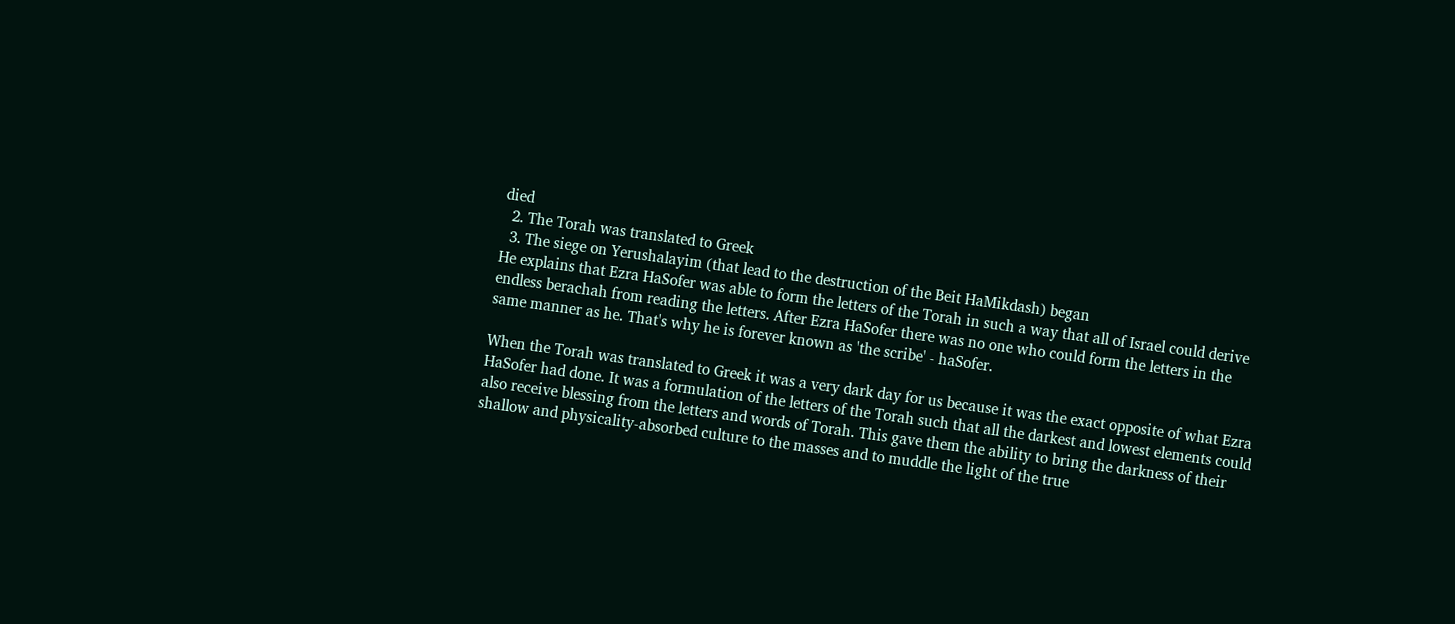died
  2. The Torah was translated to Greek
  3. The siege on Yerushalayim (that lead to the destruction of the Beit HaMikdash) began
He explains that Ezra HaSofer was able to form the letters of the Torah in such a way that all of Israel could derive endless berachah from reading the letters. After Ezra HaSofer there was no one who could form the letters in the same manner as he. That's why he is forever known as 'the scribe' - haSofer.

When the Torah was translated to Greek it was a very dark day for us because it was the exact opposite of what Ezra HaSofer had done. It was a formulation of the letters of the Torah such that all the darkest and lowest elements could also receive blessing from the letters and words of Torah. This gave them the ability to bring the darkness of their shallow and physicality-absorbed culture to the masses and to muddle the light of the true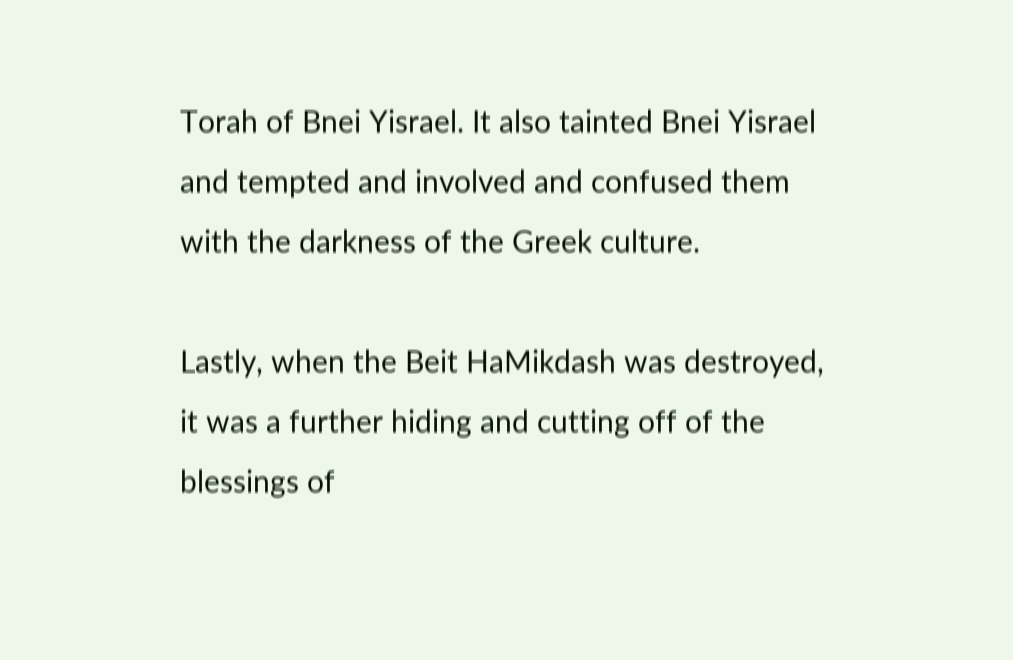Torah of Bnei Yisrael. It also tainted Bnei Yisrael and tempted and involved and confused them with the darkness of the Greek culture.

Lastly, when the Beit HaMikdash was destroyed, it was a further hiding and cutting off of the blessings of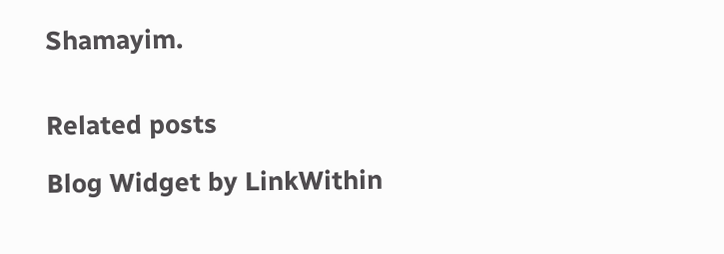Shamayim.


Related posts

Blog Widget by LinkWithin